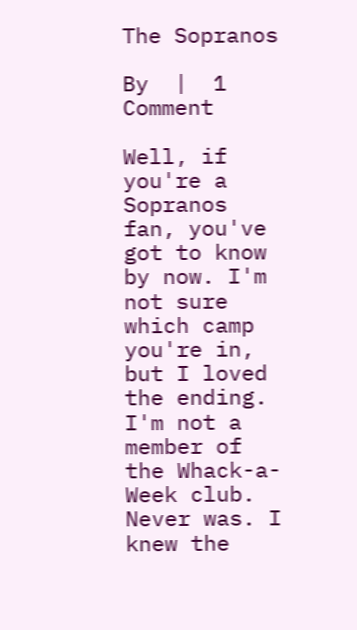The Sopranos

By  |  1 Comment

Well, if you're a Sopranos fan, you've got to know by now. I'm not sure which camp you're in, but I loved the ending. I'm not a member of the Whack-a-Week club. Never was. I knew the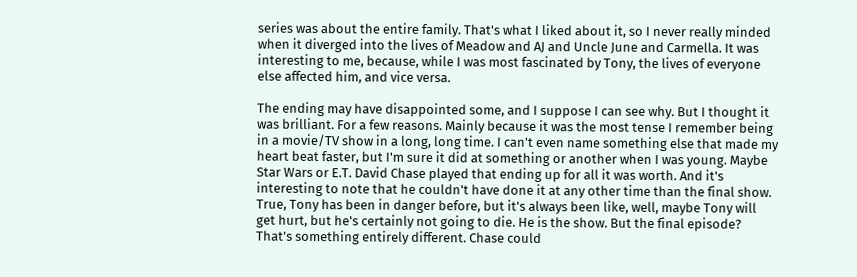series was about the entire family. That's what I liked about it, so I never really minded when it diverged into the lives of Meadow and AJ and Uncle June and Carmella. It was interesting to me, because, while I was most fascinated by Tony, the lives of everyone else affected him, and vice versa.

The ending may have disappointed some, and I suppose I can see why. But I thought it was brilliant. For a few reasons. Mainly because it was the most tense I remember being in a movie/TV show in a long, long time. I can't even name something else that made my heart beat faster, but I'm sure it did at something or another when I was young. Maybe Star Wars or E.T. David Chase played that ending up for all it was worth. And it's interesting to note that he couldn't have done it at any other time than the final show. True, Tony has been in danger before, but it's always been like, well, maybe Tony will get hurt, but he's certainly not going to die. He is the show. But the final episode? That's something entirely different. Chase could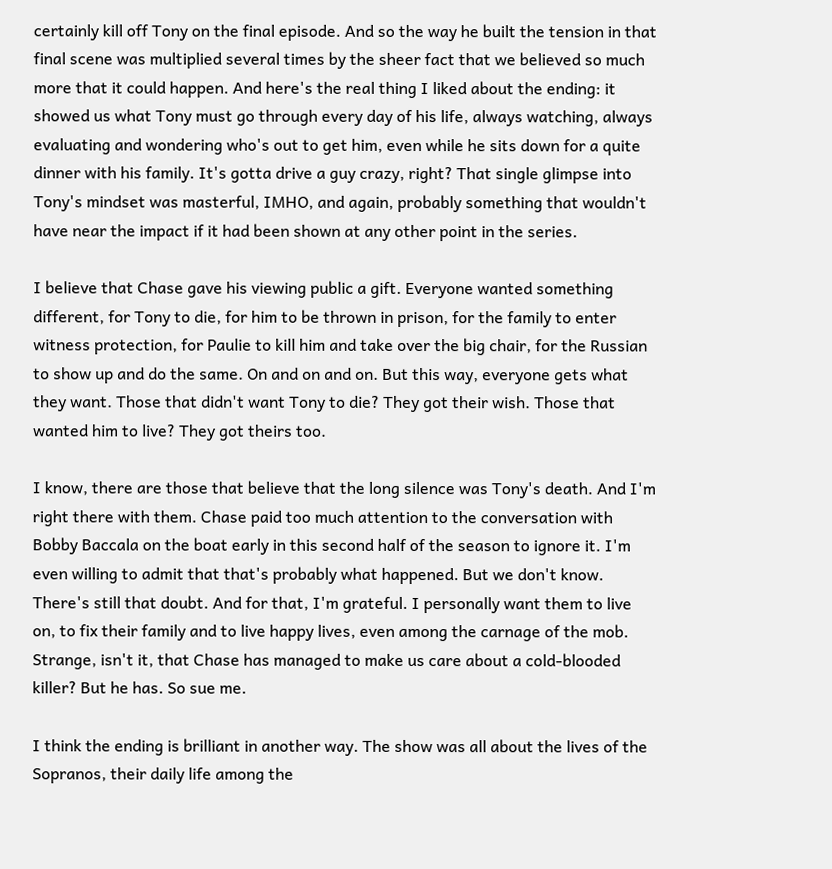certainly kill off Tony on the final episode. And so the way he built the tension in that final scene was multiplied several times by the sheer fact that we believed so much more that it could happen. And here's the real thing I liked about the ending: it showed us what Tony must go through every day of his life, always watching, always evaluating and wondering who's out to get him, even while he sits down for a quite dinner with his family. It's gotta drive a guy crazy, right? That single glimpse into Tony's mindset was masterful, IMHO, and again, probably something that wouldn't have near the impact if it had been shown at any other point in the series.

I believe that Chase gave his viewing public a gift. Everyone wanted something different, for Tony to die, for him to be thrown in prison, for the family to enter witness protection, for Paulie to kill him and take over the big chair, for the Russian to show up and do the same. On and on and on. But this way, everyone gets what they want. Those that didn't want Tony to die? They got their wish. Those that wanted him to live? They got theirs too.

I know, there are those that believe that the long silence was Tony's death. And I'm right there with them. Chase paid too much attention to the conversation with Bobby Baccala on the boat early in this second half of the season to ignore it. I'm even willing to admit that that's probably what happened. But we don't know. There's still that doubt. And for that, I'm grateful. I personally want them to live on, to fix their family and to live happy lives, even among the carnage of the mob. Strange, isn't it, that Chase has managed to make us care about a cold-blooded killer? But he has. So sue me.

I think the ending is brilliant in another way. The show was all about the lives of the Sopranos, their daily life among the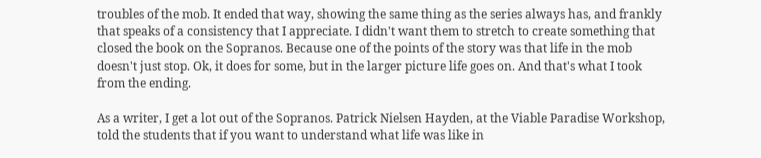troubles of the mob. It ended that way, showing the same thing as the series always has, and frankly that speaks of a consistency that I appreciate. I didn't want them to stretch to create something that closed the book on the Sopranos. Because one of the points of the story was that life in the mob doesn't just stop. Ok, it does for some, but in the larger picture life goes on. And that's what I took from the ending.

As a writer, I get a lot out of the Sopranos. Patrick Nielsen Hayden, at the Viable Paradise Workshop, told the students that if you want to understand what life was like in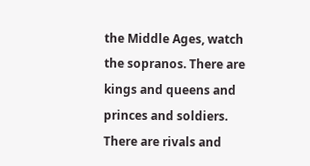the Middle Ages, watch the sopranos. There are kings and queens and princes and soldiers. There are rivals and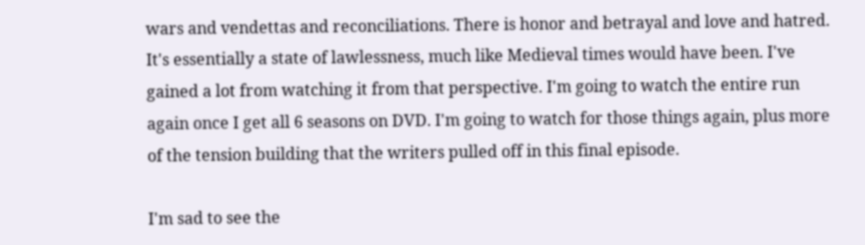wars and vendettas and reconciliations. There is honor and betrayal and love and hatred. It's essentially a state of lawlessness, much like Medieval times would have been. I've gained a lot from watching it from that perspective. I'm going to watch the entire run again once I get all 6 seasons on DVD. I'm going to watch for those things again, plus more of the tension building that the writers pulled off in this final episode.

I'm sad to see the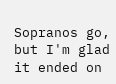Sopranos go, but I'm glad it ended on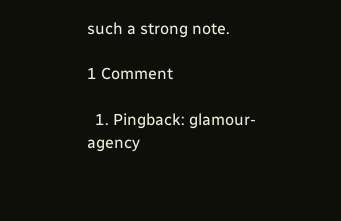such a strong note.

1 Comment

  1. Pingback: glamour-agency